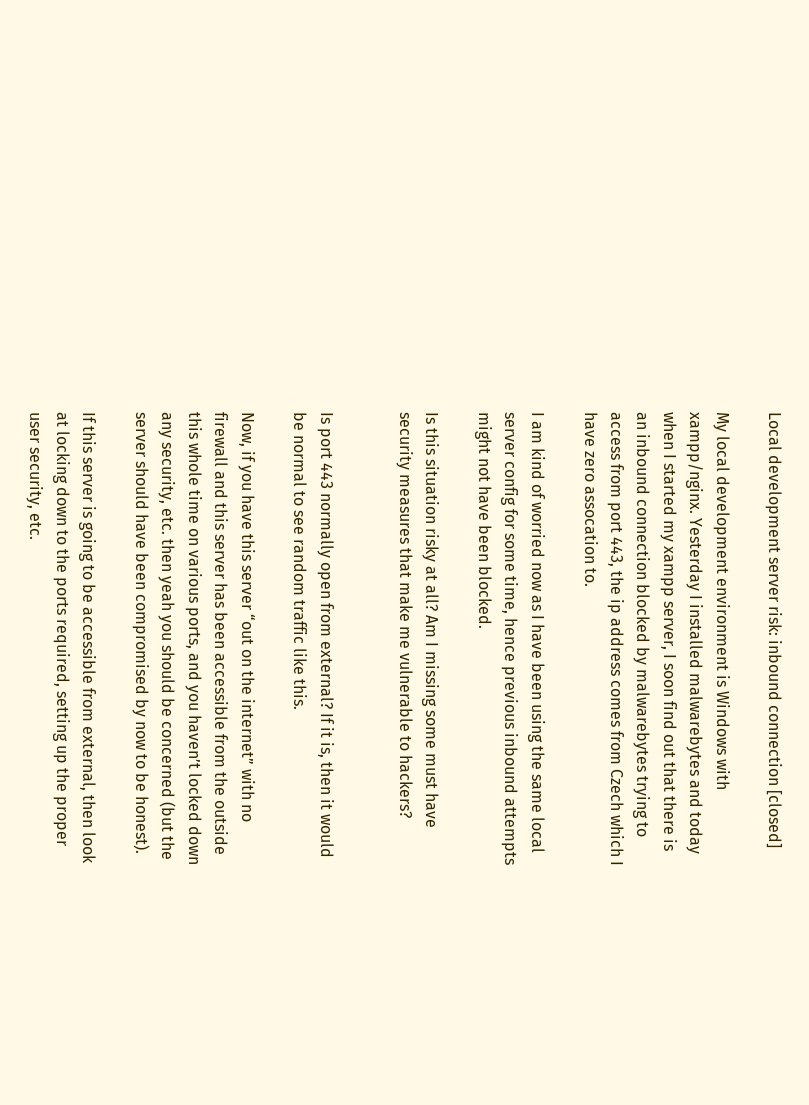Local development server risk: inbound connection [closed]

My local development environment is Windows with xampp/nginx. Yesterday I installed malwarebytes and today when I started my xampp server, I soon find out that there is an inbound connection blocked by malwarebytes trying to access from port 443, the ip address comes from Czech which I have zero assocation to.

I am kind of worried now as I have been using the same local server config for some time, hence previous inbound attempts might not have been blocked.

Is this situation risky at all? Am I missing some must have security measures that make me vulnerable to hackers?


Is port 443 normally open from external? If it is, then it would be normal to see random traffic like this.

Now, if you have this server “out on the internet” with no firewall and this server has been accessible from the outside this whole time on various ports, and you haven’t locked down any security, etc. then yeah you should be concerned (but the server should have been compromised by now to be honest).

If this server is going to be accessible from external, then look at locking down to the ports required, setting up the proper user security, etc.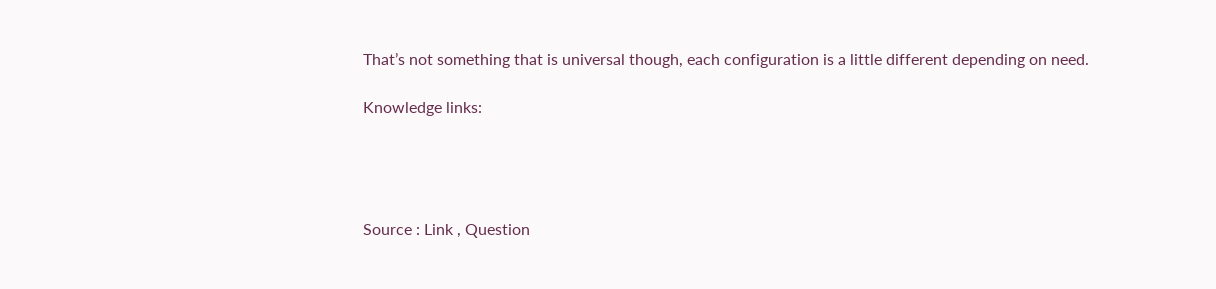That’s not something that is universal though, each configuration is a little different depending on need.

Knowledge links:




Source : Link , Question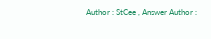Author : StCee , Answer Author :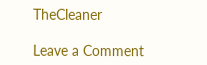TheCleaner

Leave a Comment